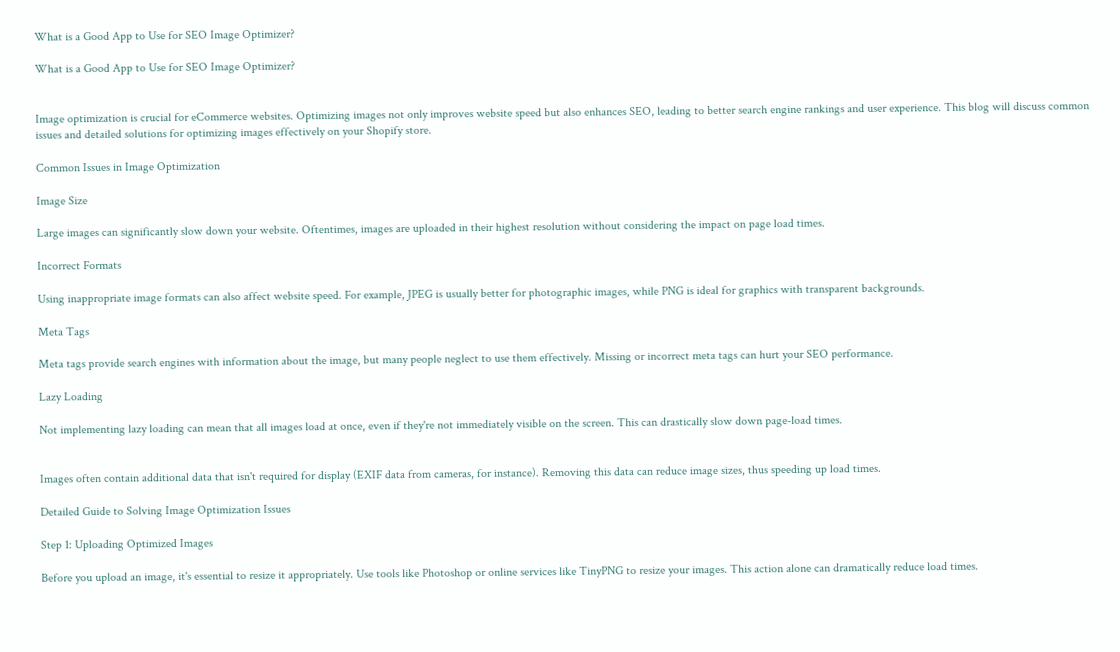What is a Good App to Use for SEO Image Optimizer?

What is a Good App to Use for SEO Image Optimizer?


Image optimization is crucial for eCommerce websites. Optimizing images not only improves website speed but also enhances SEO, leading to better search engine rankings and user experience. This blog will discuss common issues and detailed solutions for optimizing images effectively on your Shopify store.

Common Issues in Image Optimization

Image Size

Large images can significantly slow down your website. Oftentimes, images are uploaded in their highest resolution without considering the impact on page load times.

Incorrect Formats

Using inappropriate image formats can also affect website speed. For example, JPEG is usually better for photographic images, while PNG is ideal for graphics with transparent backgrounds.

Meta Tags

Meta tags provide search engines with information about the image, but many people neglect to use them effectively. Missing or incorrect meta tags can hurt your SEO performance.

Lazy Loading

Not implementing lazy loading can mean that all images load at once, even if they're not immediately visible on the screen. This can drastically slow down page-load times.


Images often contain additional data that isn't required for display (EXIF data from cameras, for instance). Removing this data can reduce image sizes, thus speeding up load times.

Detailed Guide to Solving Image Optimization Issues

Step 1: Uploading Optimized Images

Before you upload an image, it's essential to resize it appropriately. Use tools like Photoshop or online services like TinyPNG to resize your images. This action alone can dramatically reduce load times.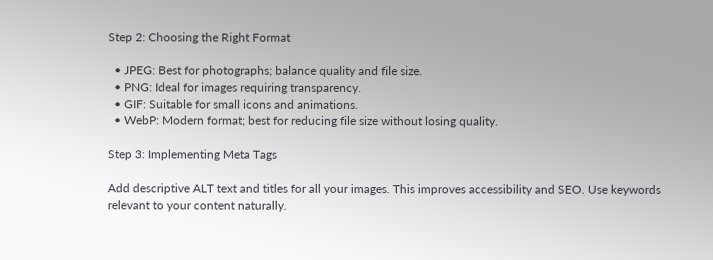Step 2: Choosing the Right Format

  • JPEG: Best for photographs; balance quality and file size.
  • PNG: Ideal for images requiring transparency.
  • GIF: Suitable for small icons and animations.
  • WebP: Modern format; best for reducing file size without losing quality.

Step 3: Implementing Meta Tags

Add descriptive ALT text and titles for all your images. This improves accessibility and SEO. Use keywords relevant to your content naturally.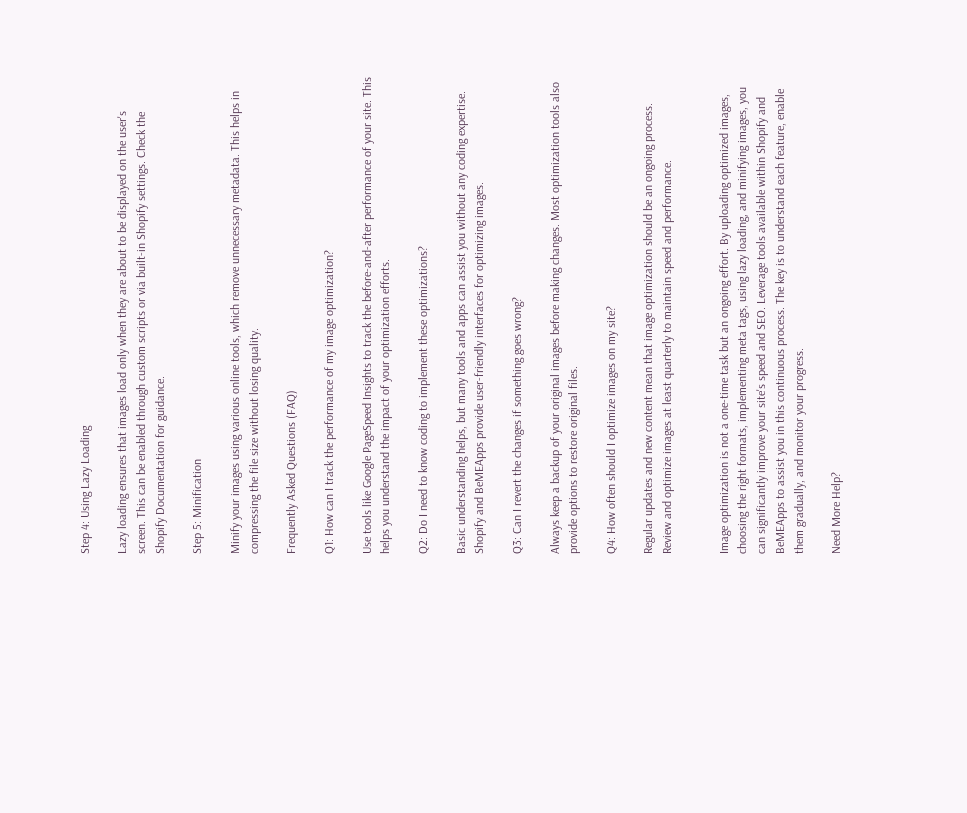Step 4: Using Lazy Loading

Lazy loading ensures that images load only when they are about to be displayed on the user's screen. This can be enabled through custom scripts or via built-in Shopify settings. Check the Shopify Documentation for guidance.

Step 5: Minification

Minify your images using various online tools, which remove unnecessary metadata. This helps in compressing the file size without losing quality.

Frequently Asked Questions (FAQ)

Q1: How can I track the performance of my image optimization?

Use tools like Google PageSpeed Insights to track the before-and-after performance of your site. This helps you understand the impact of your optimization efforts.

Q2: Do I need to know coding to implement these optimizations?

Basic understanding helps, but many tools and apps can assist you without any coding expertise. Shopify and BeMEApps provide user-friendly interfaces for optimizing images.

Q3: Can I revert the changes if something goes wrong?

Always keep a backup of your original images before making changes. Most optimization tools also provide options to restore original files.

Q4: How often should I optimize images on my site?

Regular updates and new content mean that image optimization should be an ongoing process. Review and optimize images at least quarterly to maintain speed and performance.


Image optimization is not a one-time task but an ongoing effort. By uploading optimized images, choosing the right formats, implementing meta tags, using lazy loading, and minifying images, you can significantly improve your site's speed and SEO. Leverage tools available within Shopify and BeMEApps to assist you in this continuous process. The key is to understand each feature, enable them gradually, and monitor your progress.

Need More Help?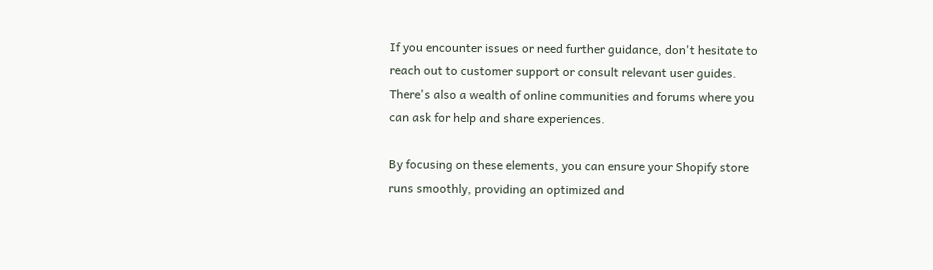If you encounter issues or need further guidance, don't hesitate to reach out to customer support or consult relevant user guides. There's also a wealth of online communities and forums where you can ask for help and share experiences.

By focusing on these elements, you can ensure your Shopify store runs smoothly, providing an optimized and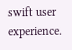swift user experience.